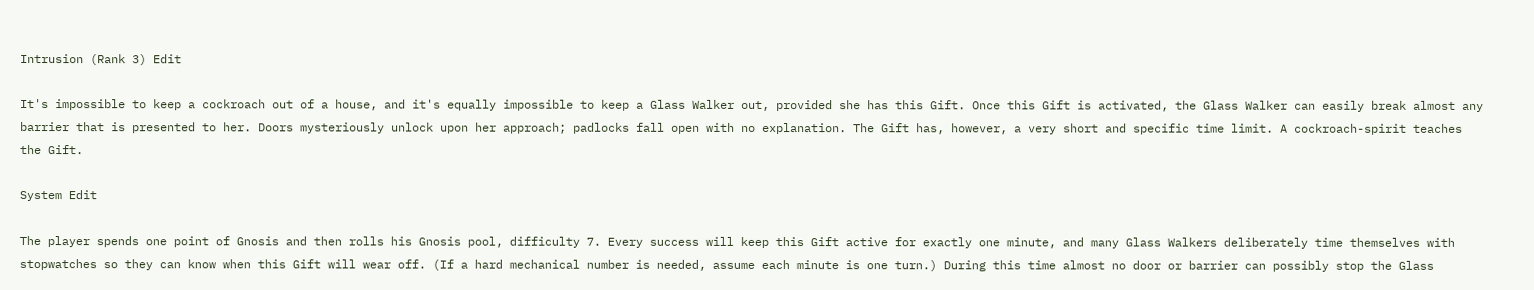Intrusion (Rank 3) Edit

It's impossible to keep a cockroach out of a house, and it's equally impossible to keep a Glass Walker out, provided she has this Gift. Once this Gift is activated, the Glass Walker can easily break almost any barrier that is presented to her. Doors mysteriously unlock upon her approach; padlocks fall open with no explanation. The Gift has, however, a very short and specific time limit. A cockroach-spirit teaches the Gift.

System Edit

The player spends one point of Gnosis and then rolls his Gnosis pool, difficulty 7. Every success will keep this Gift active for exactly one minute, and many Glass Walkers deliberately time themselves with stopwatches so they can know when this Gift will wear off. (If a hard mechanical number is needed, assume each minute is one turn.) During this time almost no door or barrier can possibly stop the Glass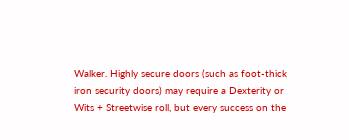Walker. Highly secure doors (such as foot-thick iron security doors) may require a Dexterity or Wits + Streetwise roll, but every success on the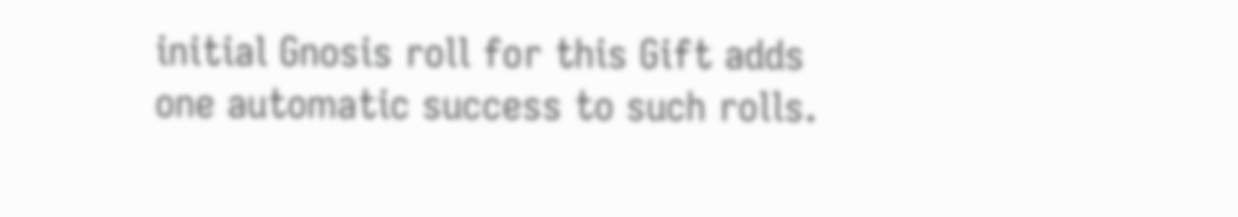initial Gnosis roll for this Gift adds one automatic success to such rolls.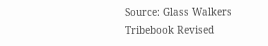Source: Glass Walkers Tribebook Revised